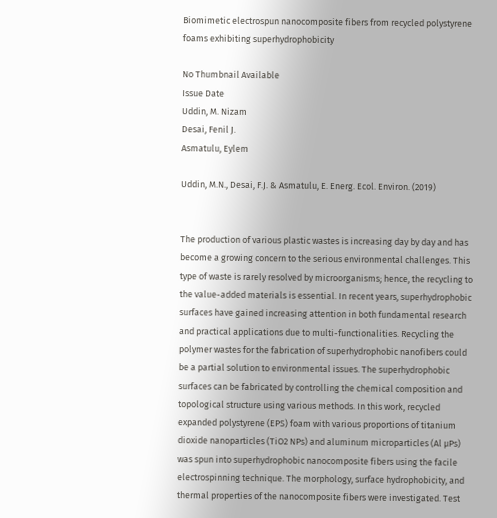Biomimetic electrospun nanocomposite fibers from recycled polystyrene foams exhibiting superhydrophobicity

No Thumbnail Available
Issue Date
Uddin, M. Nizam
Desai, Fenil J.
Asmatulu, Eylem

Uddin, M.N., Desai, F.J. & Asmatulu, E. Energ. Ecol. Environ. (2019)


The production of various plastic wastes is increasing day by day and has become a growing concern to the serious environmental challenges. This type of waste is rarely resolved by microorganisms; hence, the recycling to the value-added materials is essential. In recent years, superhydrophobic surfaces have gained increasing attention in both fundamental research and practical applications due to multi-functionalities. Recycling the polymer wastes for the fabrication of superhydrophobic nanofibers could be a partial solution to environmental issues. The superhydrophobic surfaces can be fabricated by controlling the chemical composition and topological structure using various methods. In this work, recycled expanded polystyrene (EPS) foam with various proportions of titanium dioxide nanoparticles (TiO2 NPs) and aluminum microparticles (Al µPs) was spun into superhydrophobic nanocomposite fibers using the facile electrospinning technique. The morphology, surface hydrophobicity, and thermal properties of the nanocomposite fibers were investigated. Test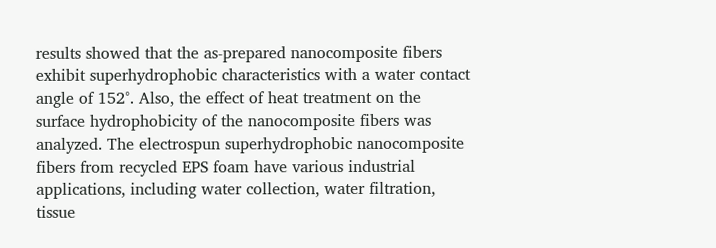results showed that the as-prepared nanocomposite fibers exhibit superhydrophobic characteristics with a water contact angle of 152°. Also, the effect of heat treatment on the surface hydrophobicity of the nanocomposite fibers was analyzed. The electrospun superhydrophobic nanocomposite fibers from recycled EPS foam have various industrial applications, including water collection, water filtration, tissue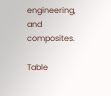engineering, and composites.

Table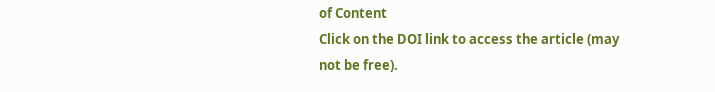of Content
Click on the DOI link to access the article (may not be free).